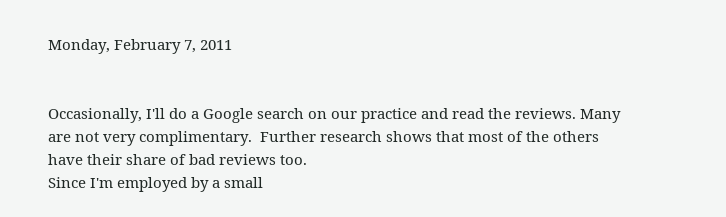Monday, February 7, 2011


Occasionally, I'll do a Google search on our practice and read the reviews. Many are not very complimentary.  Further research shows that most of the others have their share of bad reviews too.
Since I'm employed by a small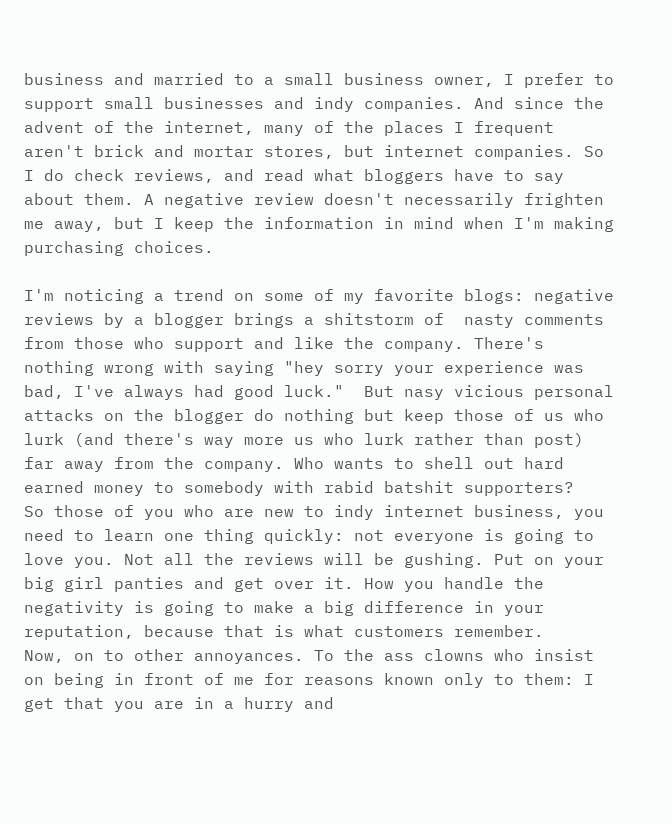business and married to a small business owner, I prefer to support small businesses and indy companies. And since the advent of the internet, many of the places I frequent aren't brick and mortar stores, but internet companies. So I do check reviews, and read what bloggers have to say about them. A negative review doesn't necessarily frighten me away, but I keep the information in mind when I'm making purchasing choices.

I'm noticing a trend on some of my favorite blogs: negative reviews by a blogger brings a shitstorm of  nasty comments from those who support and like the company. There's nothing wrong with saying "hey sorry your experience was bad, I've always had good luck."  But nasy vicious personal attacks on the blogger do nothing but keep those of us who lurk (and there's way more us who lurk rather than post) far away from the company. Who wants to shell out hard earned money to somebody with rabid batshit supporters?
So those of you who are new to indy internet business, you need to learn one thing quickly: not everyone is going to love you. Not all the reviews will be gushing. Put on your big girl panties and get over it. How you handle the negativity is going to make a big difference in your reputation, because that is what customers remember.
Now, on to other annoyances. To the ass clowns who insist on being in front of me for reasons known only to them: I get that you are in a hurry and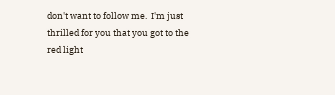don't want to follow me.  I'm just thrilled for you that you got to the red light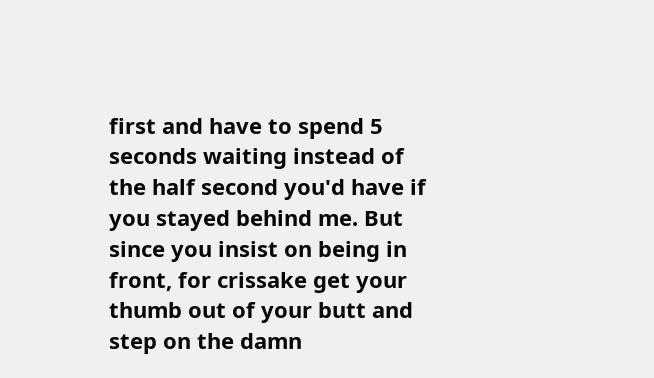first and have to spend 5 seconds waiting instead of the half second you'd have if you stayed behind me. But since you insist on being in front, for crissake get your thumb out of your butt and step on the damn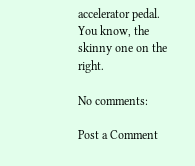accelerator pedal. You know, the skinny one on the right.

No comments:

Post a Comment